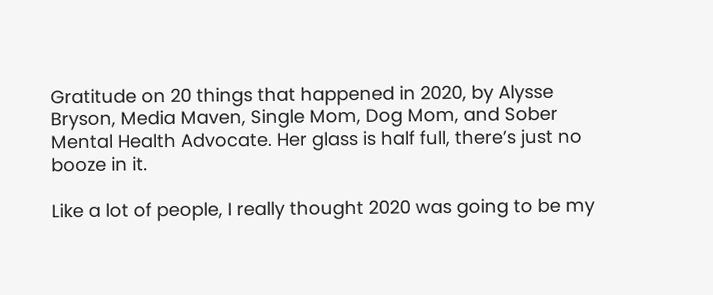Gratitude on 20 things that happened in 2020, by Alysse Bryson, Media Maven, Single Mom, Dog Mom, and Sober Mental Health Advocate. Her glass is half full, there’s just no booze in it.

Like a lot of people, I really thought 2020 was going to be my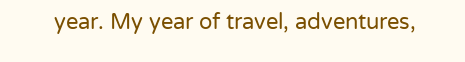year. My year of travel, adventures,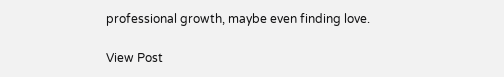professional growth, maybe even finding love.

View Post